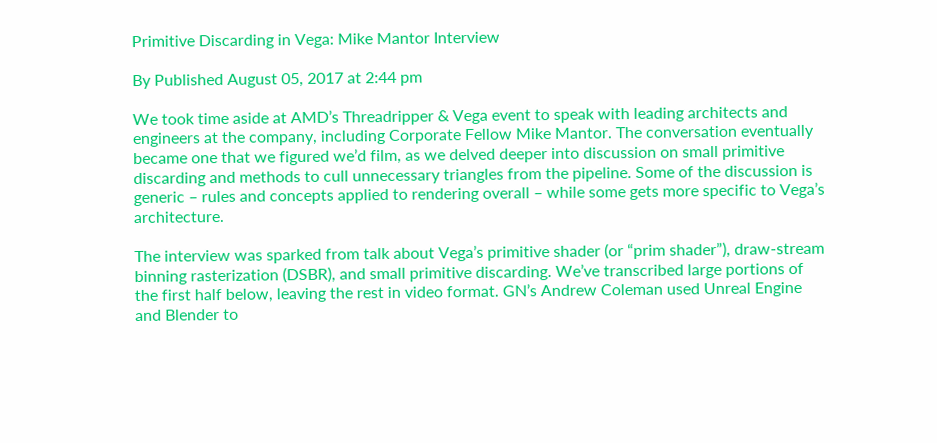Primitive Discarding in Vega: Mike Mantor Interview

By Published August 05, 2017 at 2:44 pm

We took time aside at AMD’s Threadripper & Vega event to speak with leading architects and engineers at the company, including Corporate Fellow Mike Mantor. The conversation eventually became one that we figured we’d film, as we delved deeper into discussion on small primitive discarding and methods to cull unnecessary triangles from the pipeline. Some of the discussion is generic – rules and concepts applied to rendering overall – while some gets more specific to Vega’s architecture.

The interview was sparked from talk about Vega’s primitive shader (or “prim shader”), draw-stream binning rasterization (DSBR), and small primitive discarding. We’ve transcribed large portions of the first half below, leaving the rest in video format. GN’s Andrew Coleman used Unreal Engine and Blender to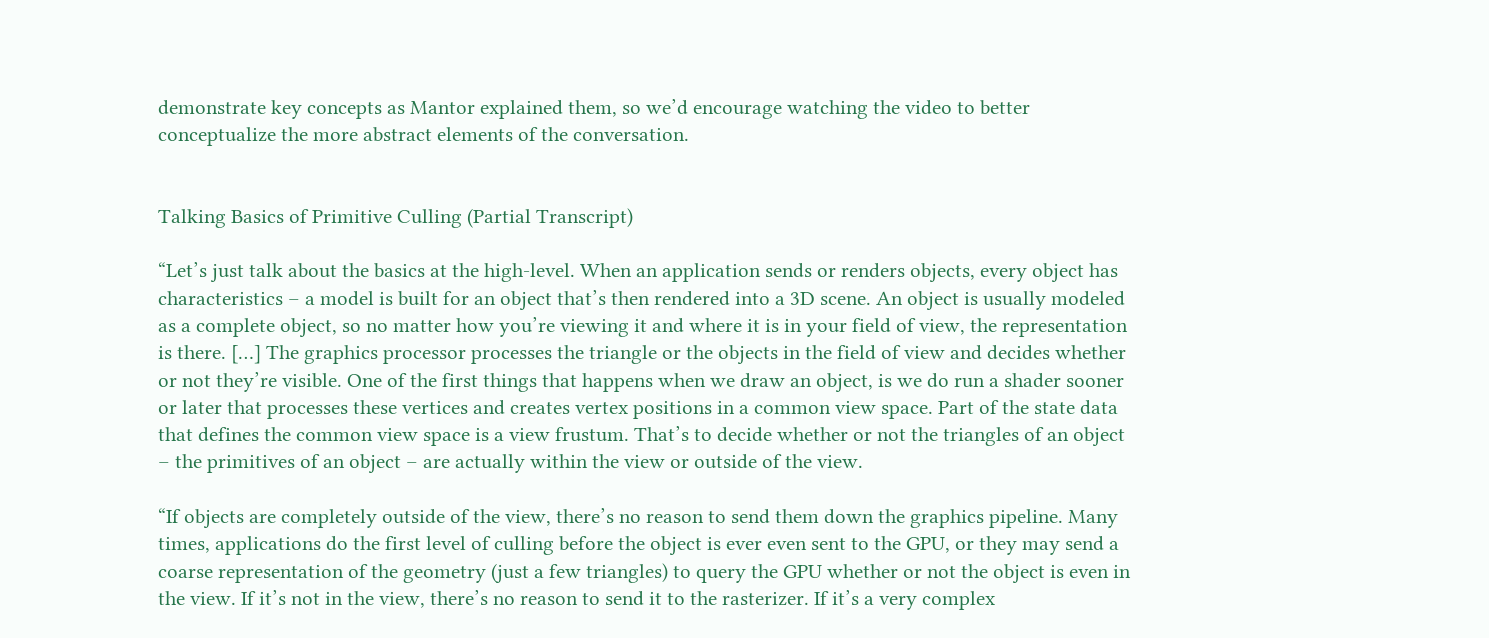demonstrate key concepts as Mantor explained them, so we’d encourage watching the video to better conceptualize the more abstract elements of the conversation.


Talking Basics of Primitive Culling (Partial Transcript)

“Let’s just talk about the basics at the high-level. When an application sends or renders objects, every object has characteristics – a model is built for an object that’s then rendered into a 3D scene. An object is usually modeled as a complete object, so no matter how you’re viewing it and where it is in your field of view, the representation is there. […] The graphics processor processes the triangle or the objects in the field of view and decides whether or not they’re visible. One of the first things that happens when we draw an object, is we do run a shader sooner or later that processes these vertices and creates vertex positions in a common view space. Part of the state data that defines the common view space is a view frustum. That’s to decide whether or not the triangles of an object – the primitives of an object – are actually within the view or outside of the view.

“If objects are completely outside of the view, there’s no reason to send them down the graphics pipeline. Many times, applications do the first level of culling before the object is ever even sent to the GPU, or they may send a coarse representation of the geometry (just a few triangles) to query the GPU whether or not the object is even in the view. If it’s not in the view, there’s no reason to send it to the rasterizer. If it’s a very complex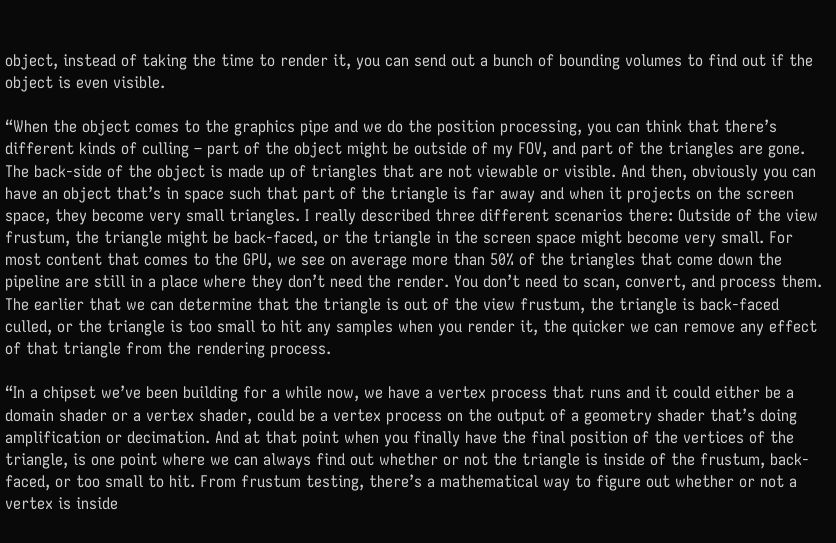object, instead of taking the time to render it, you can send out a bunch of bounding volumes to find out if the object is even visible.

“When the object comes to the graphics pipe and we do the position processing, you can think that there’s different kinds of culling – part of the object might be outside of my FOV, and part of the triangles are gone. The back-side of the object is made up of triangles that are not viewable or visible. And then, obviously you can have an object that’s in space such that part of the triangle is far away and when it projects on the screen space, they become very small triangles. I really described three different scenarios there: Outside of the view frustum, the triangle might be back-faced, or the triangle in the screen space might become very small. For most content that comes to the GPU, we see on average more than 50% of the triangles that come down the pipeline are still in a place where they don’t need the render. You don’t need to scan, convert, and process them. The earlier that we can determine that the triangle is out of the view frustum, the triangle is back-faced culled, or the triangle is too small to hit any samples when you render it, the quicker we can remove any effect of that triangle from the rendering process.

“In a chipset we’ve been building for a while now, we have a vertex process that runs and it could either be a domain shader or a vertex shader, could be a vertex process on the output of a geometry shader that’s doing amplification or decimation. And at that point when you finally have the final position of the vertices of the triangle, is one point where we can always find out whether or not the triangle is inside of the frustum, back-faced, or too small to hit. From frustum testing, there’s a mathematical way to figure out whether or not a vertex is inside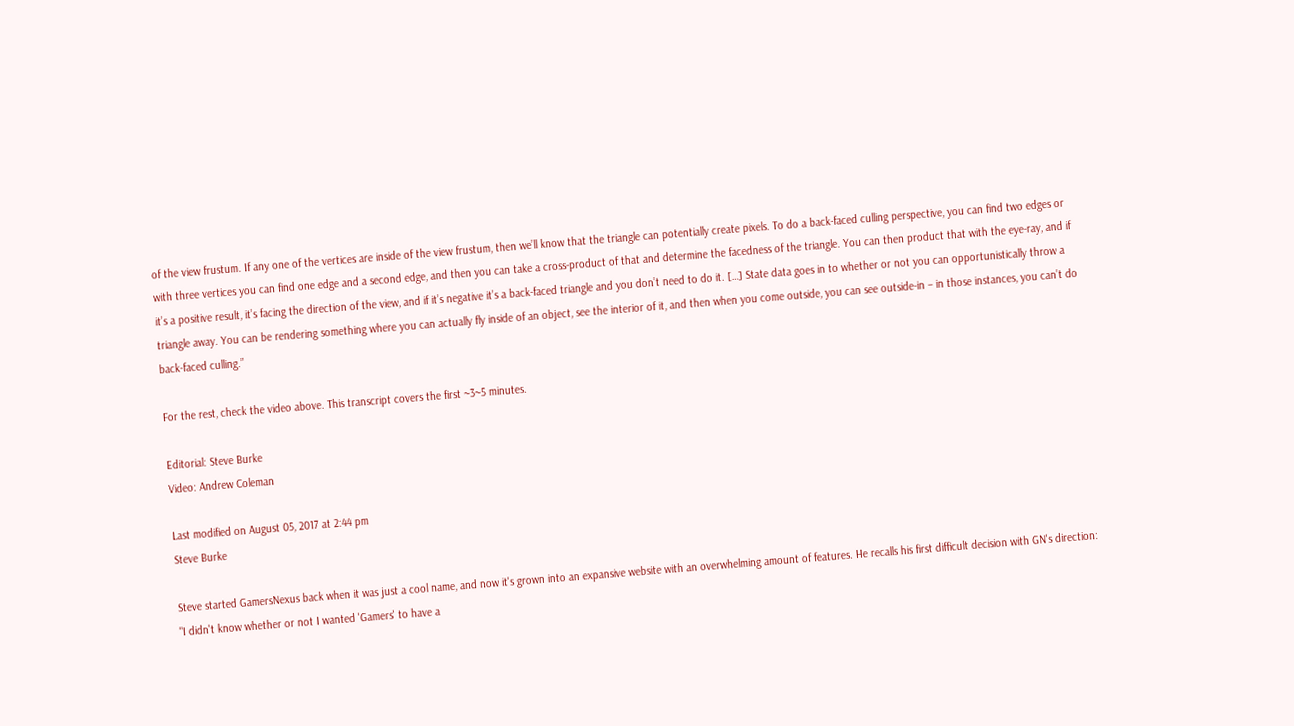of the view frustum. If any one of the vertices are inside of the view frustum, then we’ll know that the triangle can potentially create pixels. To do a back-faced culling perspective, you can find two edges or with three vertices you can find one edge and a second edge, and then you can take a cross-product of that and determine the facedness of the triangle. You can then product that with the eye-ray, and if it’s a positive result, it’s facing the direction of the view, and if it’s negative it’s a back-faced triangle and you don’t need to do it. […] State data goes in to whether or not you can opportunistically throw a triangle away. You can be rendering something where you can actually fly inside of an object, see the interior of it, and then when you come outside, you can see outside-in – in those instances, you can’t do back-faced culling.”

For the rest, check the video above. This transcript covers the first ~3~5 minutes.

Editorial: Steve Burke
Video: Andrew Coleman

Last modified on August 05, 2017 at 2:44 pm
Steve Burke

Steve started GamersNexus back when it was just a cool name, and now it's grown into an expansive website with an overwhelming amount of features. He recalls his first difficult decision with GN's direction: "I didn't know whether or not I wanted 'Gamers' to have a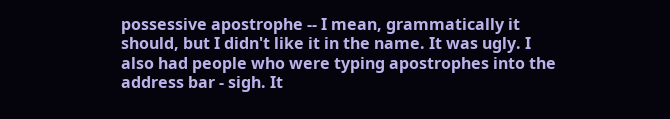possessive apostrophe -- I mean, grammatically it should, but I didn't like it in the name. It was ugly. I also had people who were typing apostrophes into the address bar - sigh. It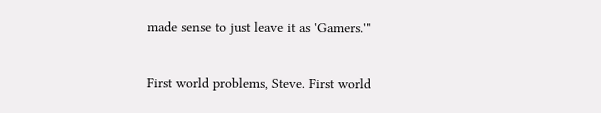made sense to just leave it as 'Gamers.'"

First world problems, Steve. First world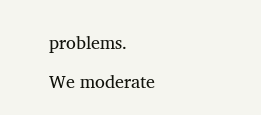problems.

We moderate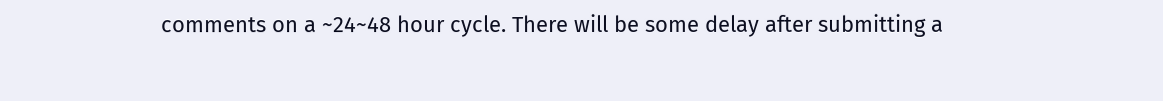comments on a ~24~48 hour cycle. There will be some delay after submitting a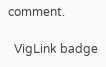comment.

  VigLink badge